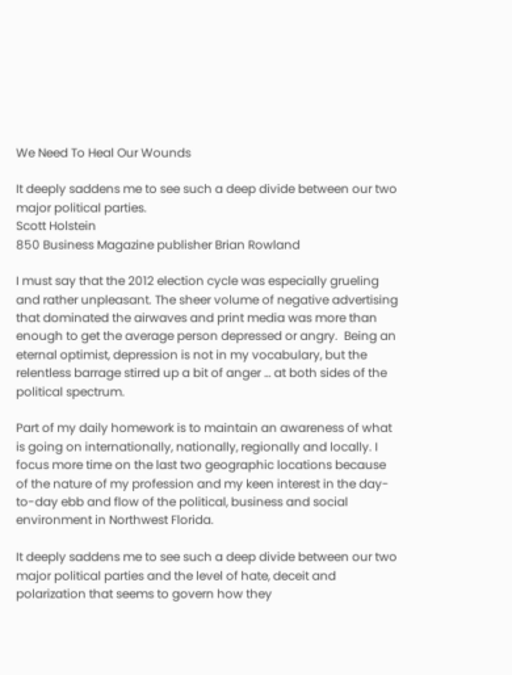We Need To Heal Our Wounds

It deeply saddens me to see such a deep divide between our two major political parties.
Scott Holstein
850 Business Magazine publisher Brian Rowland

I must say that the 2012 election cycle was especially grueling and rather unpleasant. The sheer volume of negative advertising that dominated the airwaves and print media was more than enough to get the average person depressed or angry.  Being an eternal optimist, depression is not in my vocabulary, but the relentless barrage stirred up a bit of anger … at both sides of the political spectrum.

Part of my daily homework is to maintain an awareness of what is going on internationally, nationally, regionally and locally. I focus more time on the last two geographic locations because of the nature of my profession and my keen interest in the day-to-day ebb and flow of the political, business and social environment in Northwest Florida.

It deeply saddens me to see such a deep divide between our two major political parties and the level of hate, deceit and polarization that seems to govern how they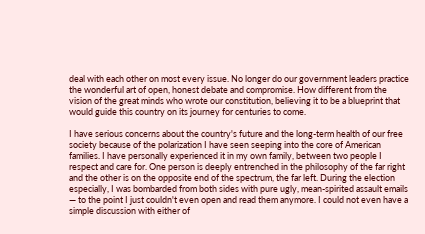deal with each other on most every issue. No longer do our government leaders practice the wonderful art of open, honest debate and compromise. How different from the vision of the great minds who wrote our constitution, believing it to be a blueprint that would guide this country on its journey for centuries to come.

I have serious concerns about the country's future and the long-term health of our free society because of the polarization I have seen seeping into the core of American families. I have personally experienced it in my own family, between two people I respect and care for. One person is deeply entrenched in the philosophy of the far right and the other is on the opposite end of the spectrum, the far left. During the election especially, I was bombarded from both sides with pure ugly, mean-spirited assault emails — to the point I just couldn't even open and read them anymore. I could not even have a simple discussion with either of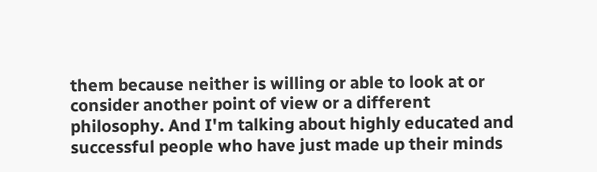them because neither is willing or able to look at or consider another point of view or a different philosophy. And I'm talking about highly educated and successful people who have just made up their minds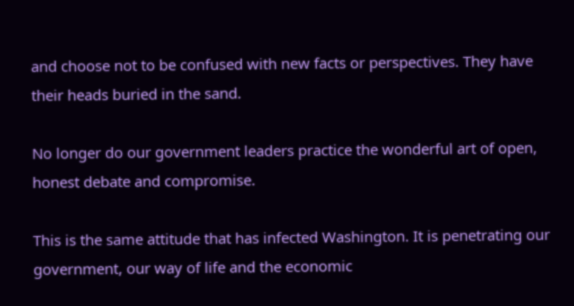and choose not to be confused with new facts or perspectives. They have their heads buried in the sand.

No longer do our government leaders practice the wonderful art of open, honest debate and compromise.

This is the same attitude that has infected Washington. It is penetrating our government, our way of life and the economic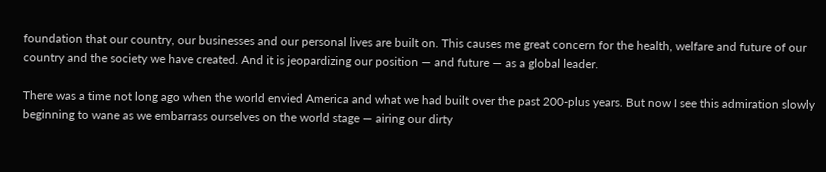foundation that our country, our businesses and our personal lives are built on. This causes me great concern for the health, welfare and future of our country and the society we have created. And it is jeopardizing our position — and future — as a global leader.

There was a time not long ago when the world envied America and what we had built over the past 200-plus years. But now I see this admiration slowly beginning to wane as we embarrass ourselves on the world stage — airing our dirty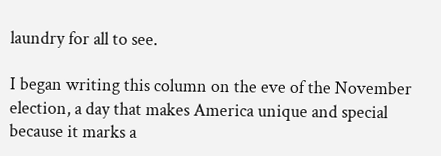laundry for all to see.

I began writing this column on the eve of the November election, a day that makes America unique and special because it marks a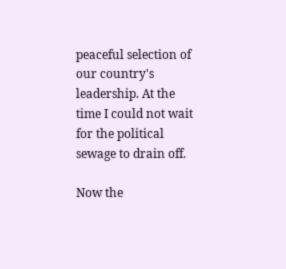peaceful selection of our country's leadership. At the time I could not wait for the political sewage to drain off.

Now the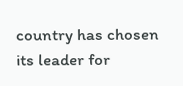country has chosen its leader for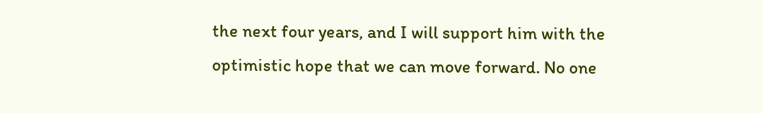the next four years, and I will support him with the optimistic hope that we can move forward. No one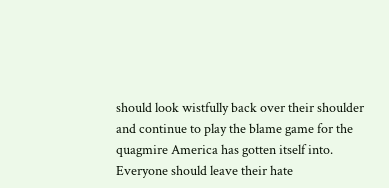should look wistfully back over their shoulder and continue to play the blame game for the quagmire America has gotten itself into. Everyone should leave their hate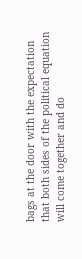bags at the door with the expectation that both sides of the political equation will come together and do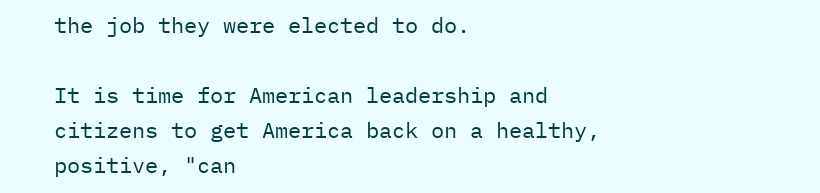the job they were elected to do.

It is time for American leadership and citizens to get America back on a healthy, positive, "can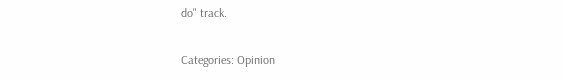do" track.

Categories: Opinion